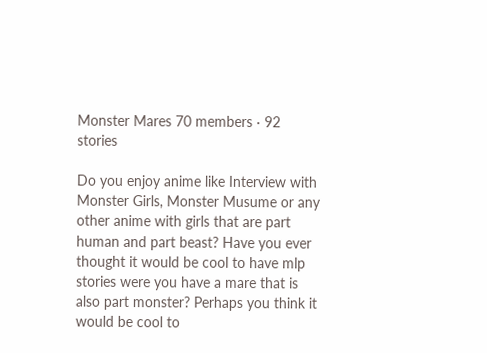Monster Mares 70 members · 92 stories

Do you enjoy anime like Interview with Monster Girls, Monster Musume or any other anime with girls that are part human and part beast? Have you ever thought it would be cool to have mlp stories were you have a mare that is also part monster? Perhaps you think it would be cool to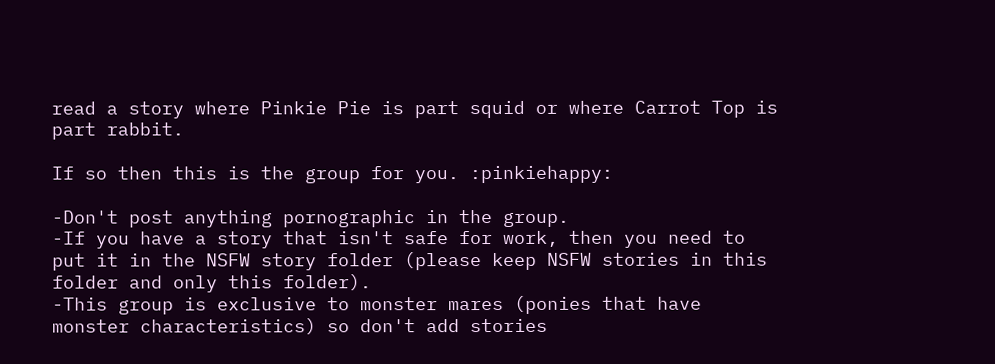read a story where Pinkie Pie is part squid or where Carrot Top is part rabbit.

If so then this is the group for you. :pinkiehappy:

-Don't post anything pornographic in the group.
-If you have a story that isn't safe for work, then you need to put it in the NSFW story folder (please keep NSFW stories in this folder and only this folder).
-This group is exclusive to monster mares (ponies that have monster characteristics) so don't add stories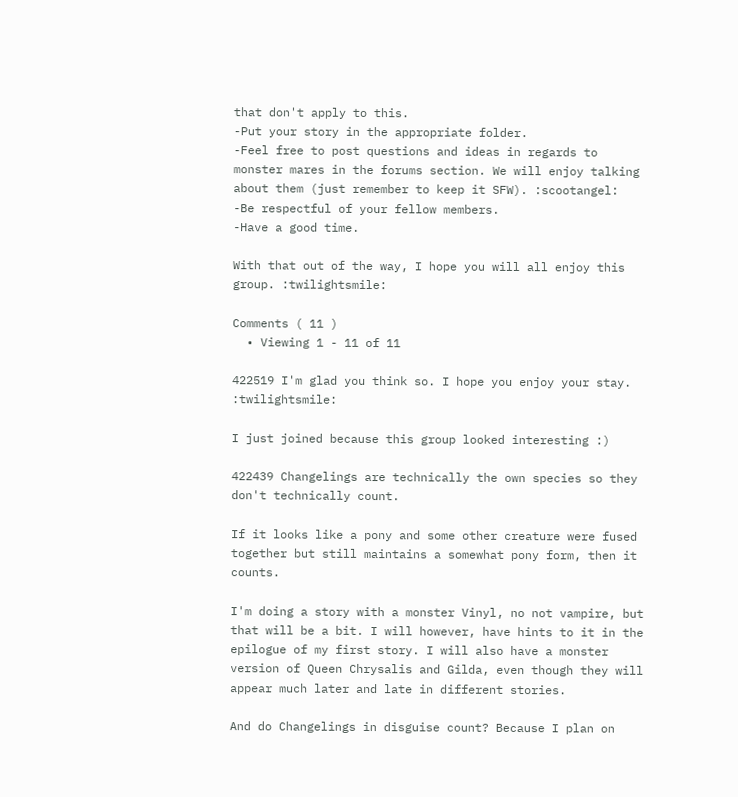that don't apply to this.
-Put your story in the appropriate folder.
-Feel free to post questions and ideas in regards to monster mares in the forums section. We will enjoy talking about them (just remember to keep it SFW). :scootangel:
-Be respectful of your fellow members.
-Have a good time.

With that out of the way, I hope you will all enjoy this group. :twilightsmile:

Comments ( 11 )
  • Viewing 1 - 11 of 11

422519 I'm glad you think so. I hope you enjoy your stay. :twilightsmile:

I just joined because this group looked interesting :)

422439 Changelings are technically the own species so they don't technically count.

If it looks like a pony and some other creature were fused together but still maintains a somewhat pony form, then it counts.

I'm doing a story with a monster Vinyl, no not vampire, but that will be a bit. I will however, have hints to it in the epilogue of my first story. I will also have a monster version of Queen Chrysalis and Gilda, even though they will appear much later and late in different stories.

And do Changelings in disguise count? Because I plan on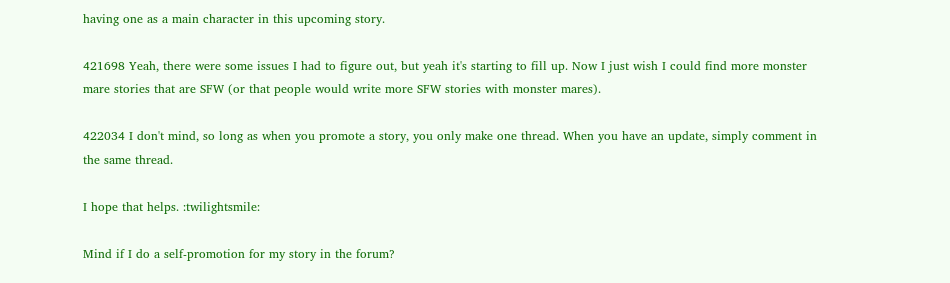having one as a main character in this upcoming story.

421698 Yeah, there were some issues I had to figure out, but yeah it's starting to fill up. Now I just wish I could find more monster mare stories that are SFW (or that people would write more SFW stories with monster mares).

422034 I don't mind, so long as when you promote a story, you only make one thread. When you have an update, simply comment in the same thread.

I hope that helps. :twilightsmile:

Mind if I do a self-promotion for my story in the forum?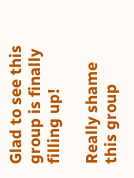Glad to see this group is finally filling up!

Really shame this group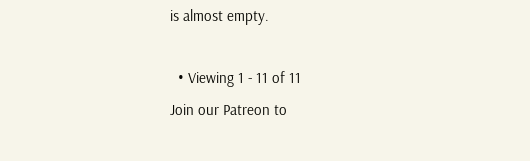is almost empty.

  • Viewing 1 - 11 of 11
Join our Patreon to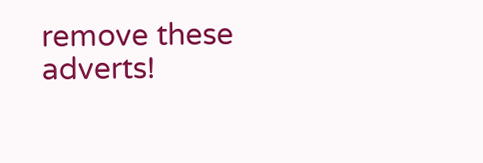remove these adverts!